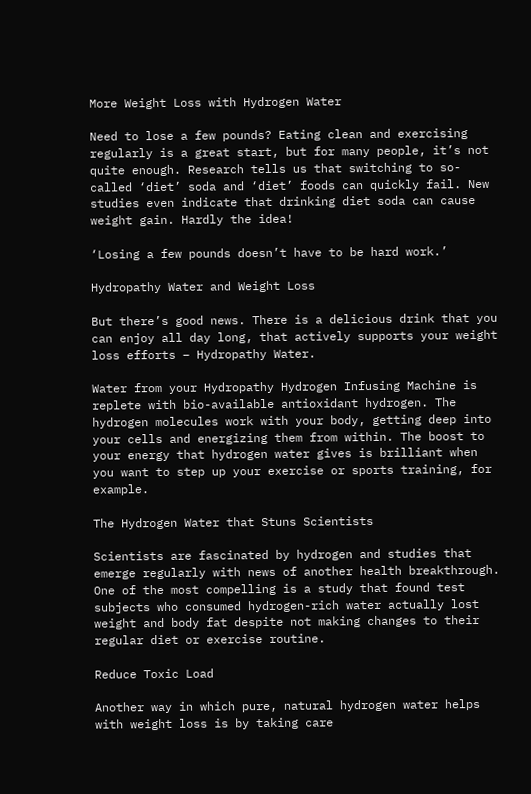More Weight Loss with Hydrogen Water

Need to lose a few pounds? Eating clean and exercising regularly is a great start, but for many people, it’s not quite enough. Research tells us that switching to so-called ‘diet’ soda and ‘diet’ foods can quickly fail. New studies even indicate that drinking diet soda can cause weight gain. Hardly the idea!

‘Losing a few pounds doesn’t have to be hard work.’

Hydropathy Water and Weight Loss

But there’s good news. There is a delicious drink that you can enjoy all day long, that actively supports your weight loss efforts – Hydropathy Water.

Water from your Hydropathy Hydrogen Infusing Machine is replete with bio-available antioxidant hydrogen. The hydrogen molecules work with your body, getting deep into your cells and energizing them from within. The boost to your energy that hydrogen water gives is brilliant when you want to step up your exercise or sports training, for example.

The Hydrogen Water that Stuns Scientists

Scientists are fascinated by hydrogen and studies that emerge regularly with news of another health breakthrough. One of the most compelling is a study that found test subjects who consumed hydrogen-rich water actually lost weight and body fat despite not making changes to their regular diet or exercise routine.

Reduce Toxic Load

Another way in which pure, natural hydrogen water helps with weight loss is by taking care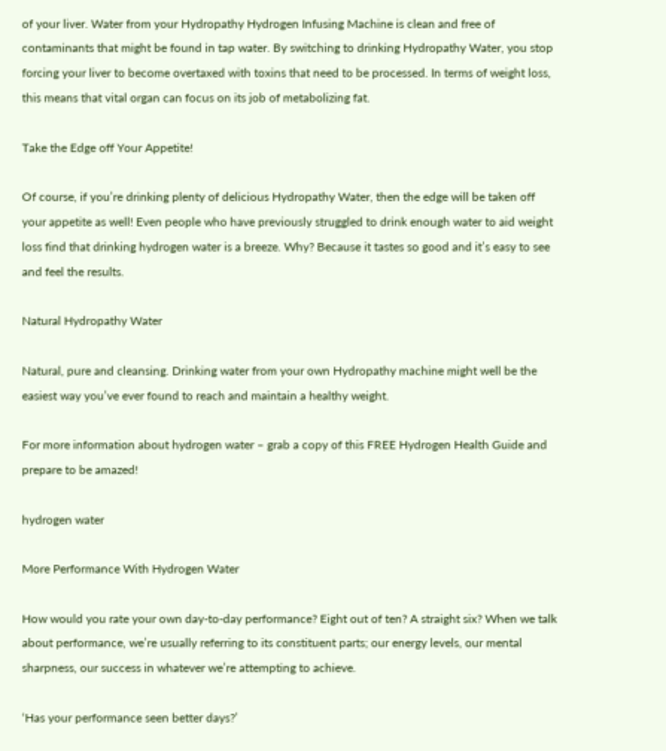of your liver. Water from your Hydropathy Hydrogen Infusing Machine is clean and free of contaminants that might be found in tap water. By switching to drinking Hydropathy Water, you stop forcing your liver to become overtaxed with toxins that need to be processed. In terms of weight loss, this means that vital organ can focus on its job of metabolizing fat.

Take the Edge off Your Appetite!

Of course, if you’re drinking plenty of delicious Hydropathy Water, then the edge will be taken off your appetite as well! Even people who have previously struggled to drink enough water to aid weight loss find that drinking hydrogen water is a breeze. Why? Because it tastes so good and it’s easy to see and feel the results.

Natural Hydropathy Water

Natural, pure and cleansing. Drinking water from your own Hydropathy machine might well be the easiest way you’ve ever found to reach and maintain a healthy weight.

For more information about hydrogen water – grab a copy of this FREE Hydrogen Health Guide and prepare to be amazed!

hydrogen water

More Performance With Hydrogen Water

How would you rate your own day-to-day performance? Eight out of ten? A straight six? When we talk about performance, we’re usually referring to its constituent parts; our energy levels, our mental sharpness, our success in whatever we’re attempting to achieve.

‘Has your performance seen better days?’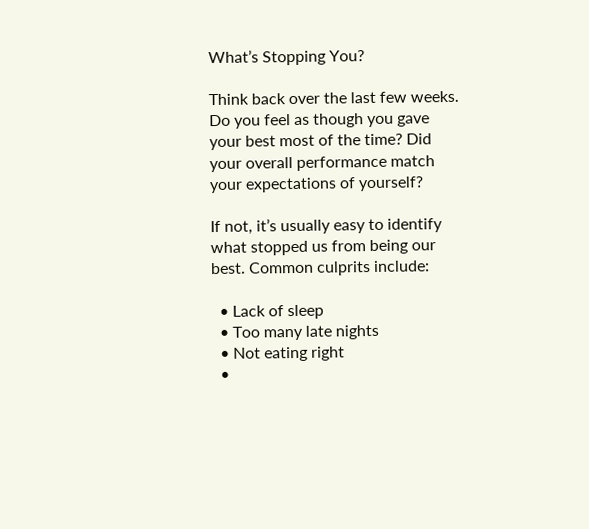What’s Stopping You?

Think back over the last few weeks. Do you feel as though you gave your best most of the time? Did your overall performance match your expectations of yourself?

If not, it’s usually easy to identify what stopped us from being our best. Common culprits include:

  • Lack of sleep
  • Too many late nights
  • Not eating right
  •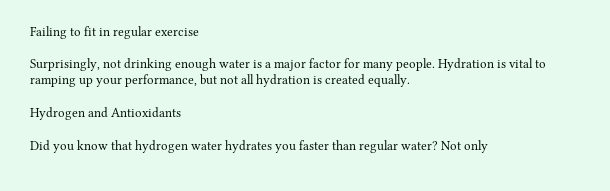Failing to fit in regular exercise

Surprisingly, not drinking enough water is a major factor for many people. Hydration is vital to ramping up your performance, but not all hydration is created equally.

Hydrogen and Antioxidants

Did you know that hydrogen water hydrates you faster than regular water? Not only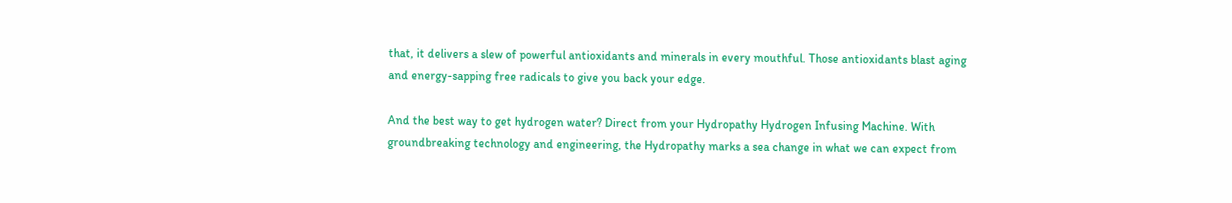that, it delivers a slew of powerful antioxidants and minerals in every mouthful. Those antioxidants blast aging and energy-sapping free radicals to give you back your edge.

And the best way to get hydrogen water? Direct from your Hydropathy Hydrogen Infusing Machine. With groundbreaking technology and engineering, the Hydropathy marks a sea change in what we can expect from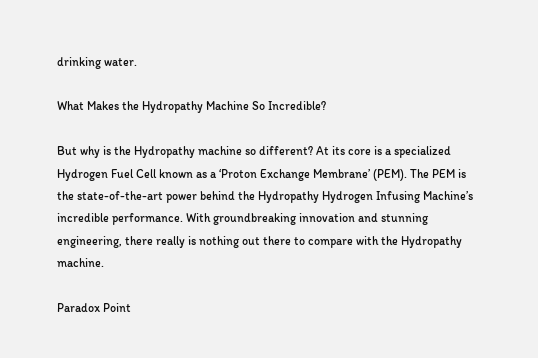drinking water.

What Makes the Hydropathy Machine So Incredible?

But why is the Hydropathy machine so different? At its core is a specialized Hydrogen Fuel Cell known as a ‘Proton Exchange Membrane’ (PEM). The PEM is the state-of-the-art power behind the Hydropathy Hydrogen Infusing Machine’s incredible performance. With groundbreaking innovation and stunning engineering, there really is nothing out there to compare with the Hydropathy machine.

Paradox Point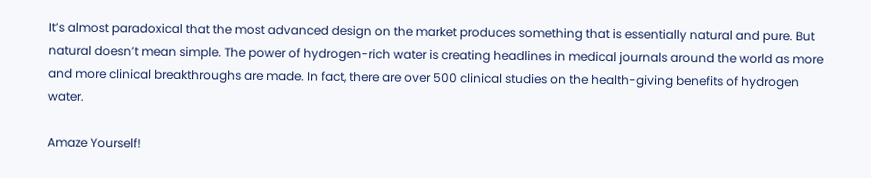It’s almost paradoxical that the most advanced design on the market produces something that is essentially natural and pure. But natural doesn’t mean simple. The power of hydrogen-rich water is creating headlines in medical journals around the world as more and more clinical breakthroughs are made. In fact, there are over 500 clinical studies on the health-giving benefits of hydrogen water.

Amaze Yourself!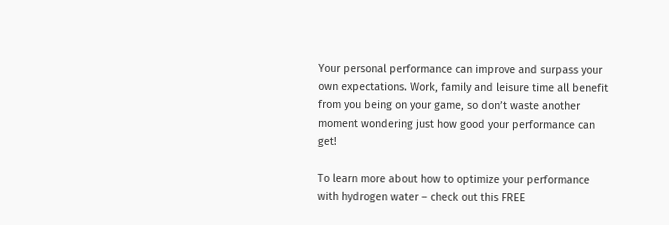Your personal performance can improve and surpass your own expectations. Work, family and leisure time all benefit from you being on your game, so don’t waste another moment wondering just how good your performance can get!

To learn more about how to optimize your performance with hydrogen water – check out this FREE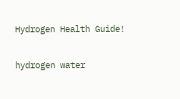Hydrogen Health Guide!

hydrogen water